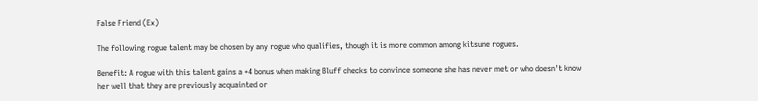False Friend (Ex)

The following rogue talent may be chosen by any rogue who qualifies, though it is more common among kitsune rogues.

Benefit: A rogue with this talent gains a +4 bonus when making Bluff checks to convince someone she has never met or who doesn't know her well that they are previously acquainted or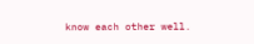know each other well.